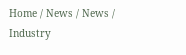Home / News / News / Industry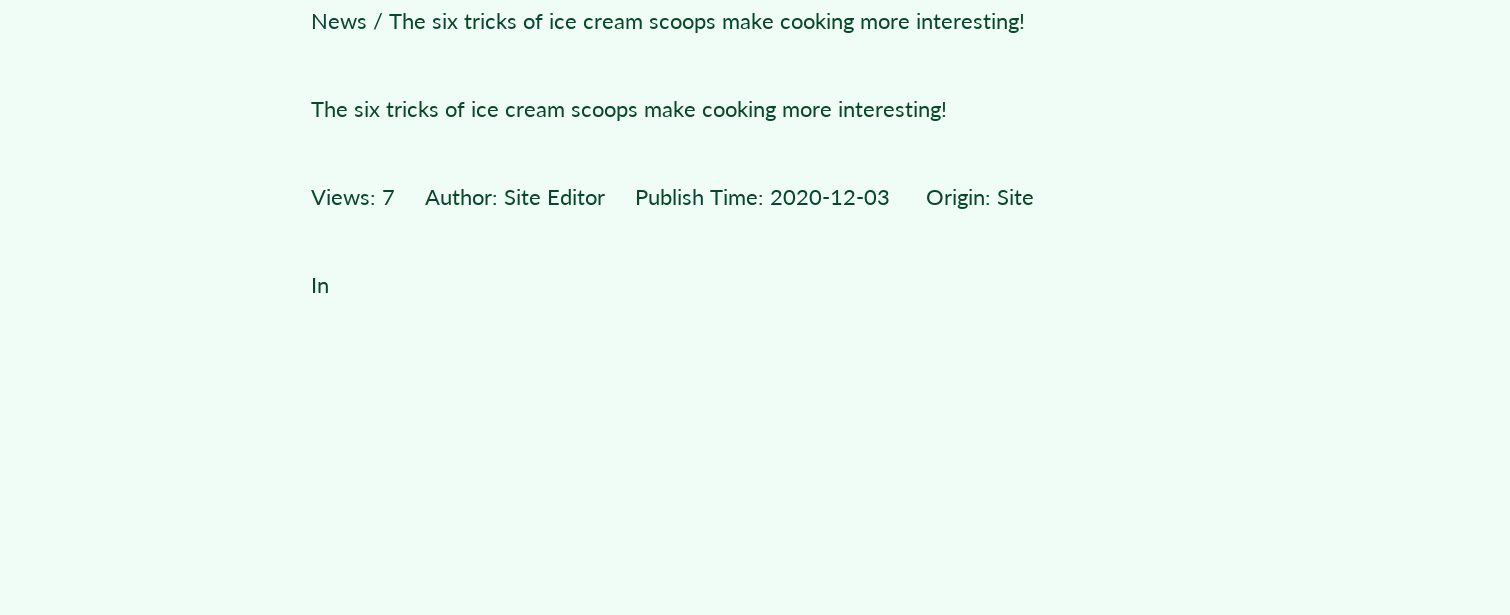News / The six tricks of ice cream scoops make cooking more interesting!

The six tricks of ice cream scoops make cooking more interesting!

Views: 7     Author: Site Editor     Publish Time: 2020-12-03      Origin: Site

In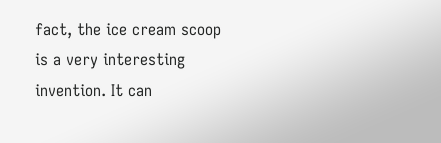fact, the ice cream scoop is a very interesting invention. It can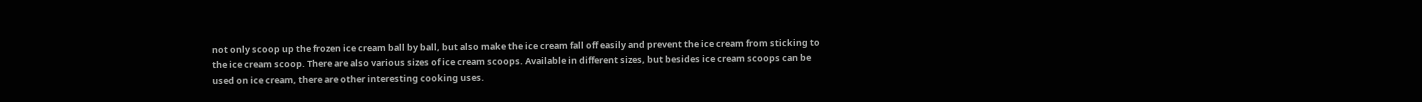not only scoop up the frozen ice cream ball by ball, but also make the ice cream fall off easily and prevent the ice cream from sticking to the ice cream scoop. There are also various sizes of ice cream scoops. Available in different sizes, but besides ice cream scoops can be used on ice cream, there are other interesting cooking uses.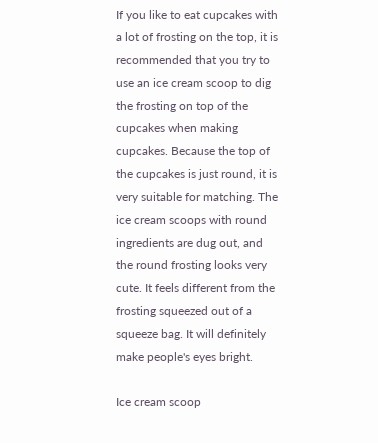If you like to eat cupcakes with a lot of frosting on the top, it is recommended that you try to use an ice cream scoop to dig the frosting on top of the cupcakes when making cupcakes. Because the top of the cupcakes is just round, it is very suitable for matching. The ice cream scoops with round ingredients are dug out, and the round frosting looks very cute. It feels different from the frosting squeezed out of a squeeze bag. It will definitely make people's eyes bright.

Ice cream scoop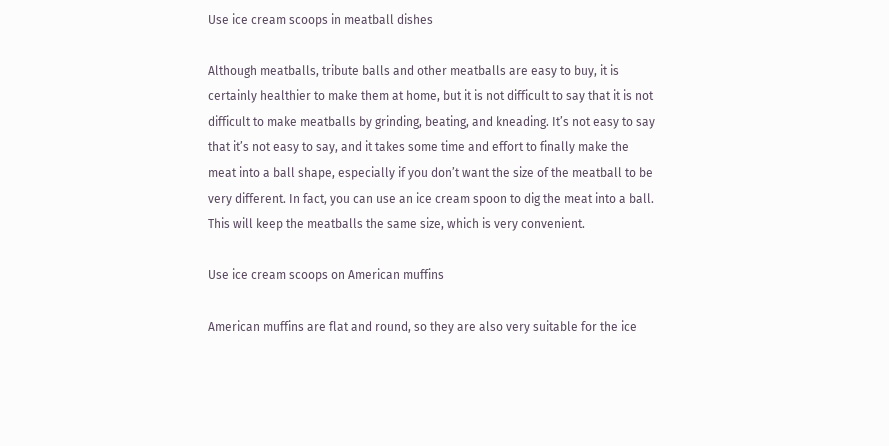Use ice cream scoops in meatball dishes

Although meatballs, tribute balls and other meatballs are easy to buy, it is certainly healthier to make them at home, but it is not difficult to say that it is not difficult to make meatballs by grinding, beating, and kneading. It’s not easy to say that it’s not easy to say, and it takes some time and effort to finally make the meat into a ball shape, especially if you don’t want the size of the meatball to be very different. In fact, you can use an ice cream spoon to dig the meat into a ball. This will keep the meatballs the same size, which is very convenient.

Use ice cream scoops on American muffins

American muffins are flat and round, so they are also very suitable for the ice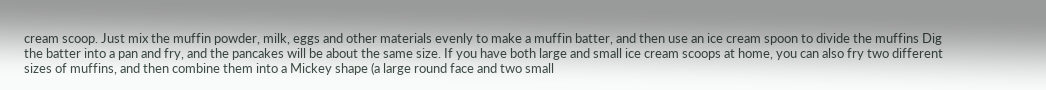cream scoop. Just mix the muffin powder, milk, eggs and other materials evenly to make a muffin batter, and then use an ice cream spoon to divide the muffins Dig the batter into a pan and fry, and the pancakes will be about the same size. If you have both large and small ice cream scoops at home, you can also fry two different sizes of muffins, and then combine them into a Mickey shape (a large round face and two small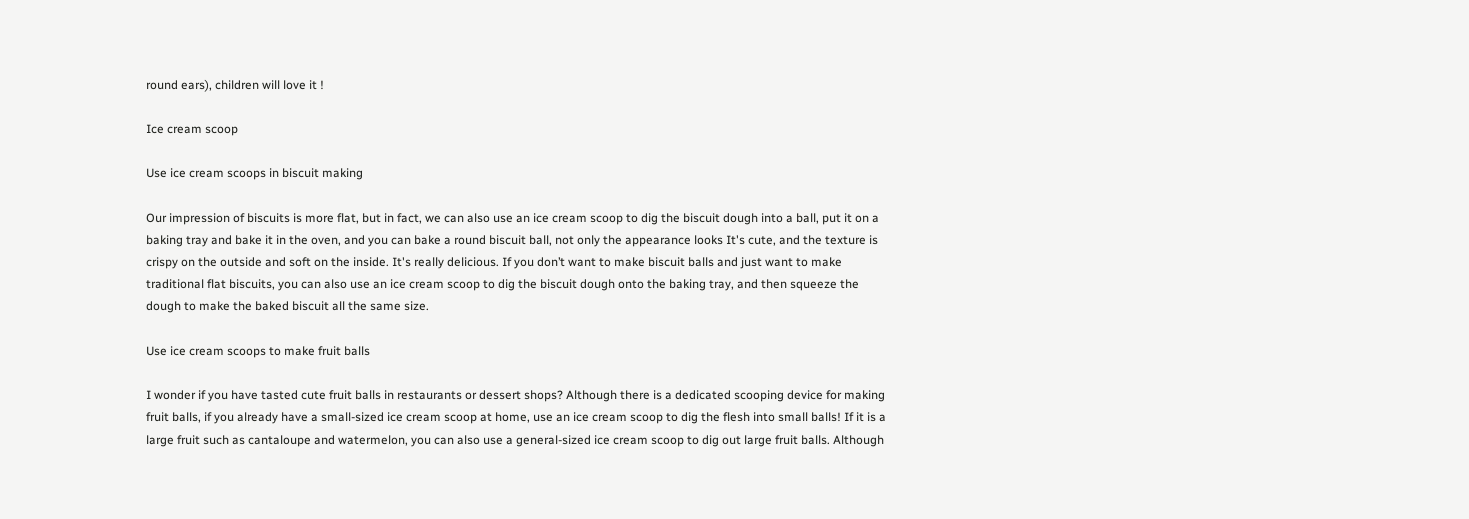round ears), children will love it !

Ice cream scoop

Use ice cream scoops in biscuit making

Our impression of biscuits is more flat, but in fact, we can also use an ice cream scoop to dig the biscuit dough into a ball, put it on a baking tray and bake it in the oven, and you can bake a round biscuit ball, not only the appearance looks It's cute, and the texture is crispy on the outside and soft on the inside. It's really delicious. If you don’t want to make biscuit balls and just want to make traditional flat biscuits, you can also use an ice cream scoop to dig the biscuit dough onto the baking tray, and then squeeze the dough to make the baked biscuit all the same size.

Use ice cream scoops to make fruit balls

I wonder if you have tasted cute fruit balls in restaurants or dessert shops? Although there is a dedicated scooping device for making fruit balls, if you already have a small-sized ice cream scoop at home, use an ice cream scoop to dig the flesh into small balls! If it is a large fruit such as cantaloupe and watermelon, you can also use a general-sized ice cream scoop to dig out large fruit balls. Although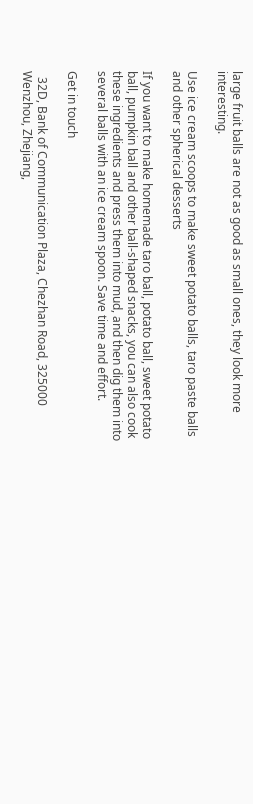large fruit balls are not as good as small ones, they look more interesting.

Use ice cream scoops to make sweet potato balls, taro paste balls and other spherical desserts

If you want to make homemade taro ball, potato ball, sweet potato ball, pumpkin ball and other ball-shaped snacks, you can also cook these ingredients and press them into mud, and then dig them into several balls with an ice cream spoon. Save time and effort.

Get in touch

  32D, Bank of Communication Plaza, Chezhan Road, 325000 Wenzhou, Zhejiang,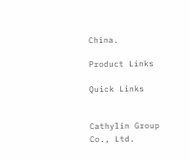China.

Product Links

Quick Links


Cathylin Group Co., Ltd.